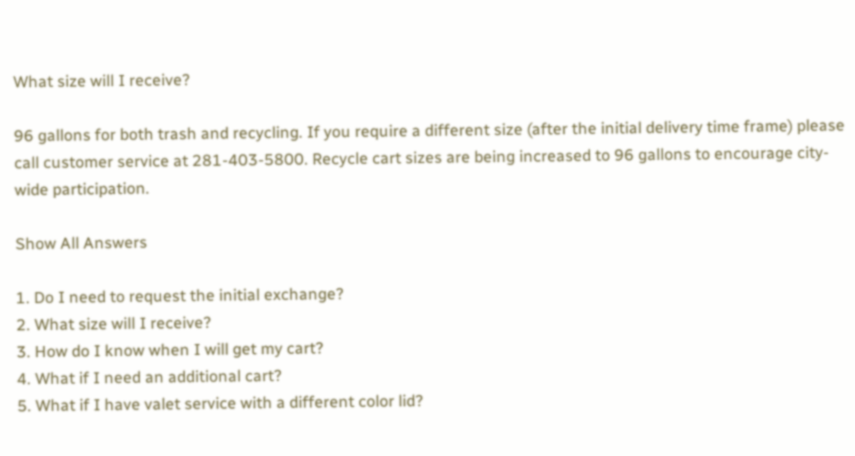What size will I receive?

96 gallons for both trash and recycling. If you require a different size (after the initial delivery time frame) please call customer service at 281-403-5800. Recycle cart sizes are being increased to 96 gallons to encourage city-wide participation.

Show All Answers

1. Do I need to request the initial exchange?
2. What size will I receive?
3. How do I know when I will get my cart?
4. What if I need an additional cart?
5. What if I have valet service with a different color lid?